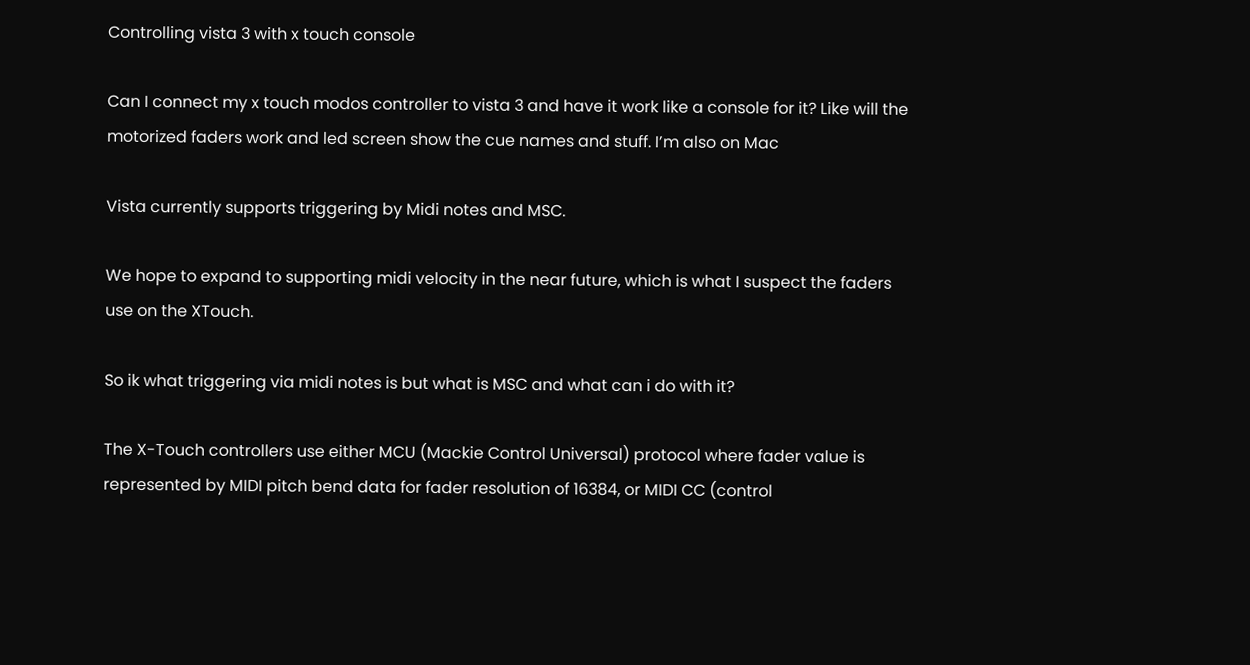Controlling vista 3 with x touch console

Can I connect my x touch modos controller to vista 3 and have it work like a console for it? Like will the motorized faders work and led screen show the cue names and stuff. I’m also on Mac

Vista currently supports triggering by Midi notes and MSC.

We hope to expand to supporting midi velocity in the near future, which is what I suspect the faders use on the XTouch.

So ik what triggering via midi notes is but what is MSC and what can i do with it?

The X-Touch controllers use either MCU (Mackie Control Universal) protocol where fader value is represented by MIDI pitch bend data for fader resolution of 16384, or MIDI CC (control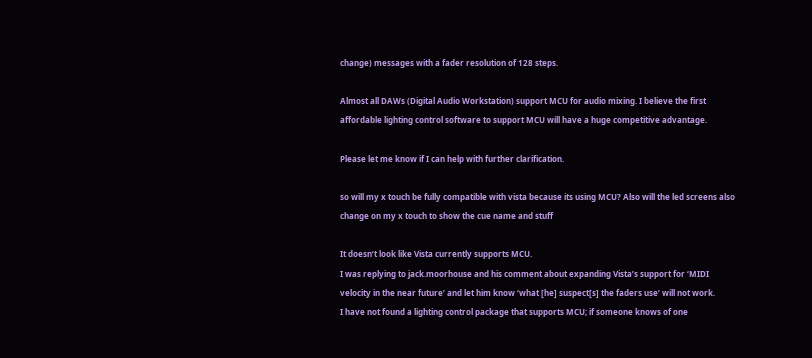change) messages with a fader resolution of 128 steps.

Almost all DAWs (Digital Audio Workstation) support MCU for audio mixing. I believe the first affordable lighting control software to support MCU will have a huge competitive advantage.

Please let me know if I can help with further clarification.

so will my x touch be fully compatible with vista because its using MCU? Also will the led screens also change on my x touch to show the cue name and stuff

It doesn’t look like Vista currently supports MCU.
I was replying to jack.moorhouse and his comment about expanding Vista’s support for ‘MIDI velocity in the near future’ and let him know ‘what [he] suspect[s] the faders use’ will not work.
I have not found a lighting control package that supports MCU; if someone knows of one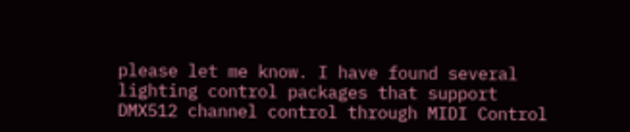please let me know. I have found several lighting control packages that support DMX512 channel control through MIDI Control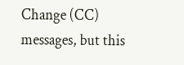Change (CC) messages, but this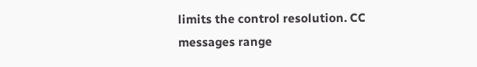limits the control resolution. CC messages range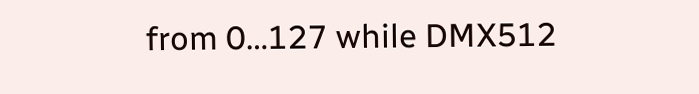from 0…127 while DMX512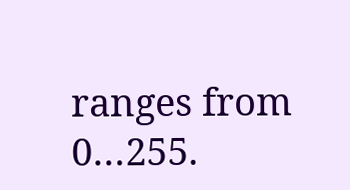ranges from 0…255.